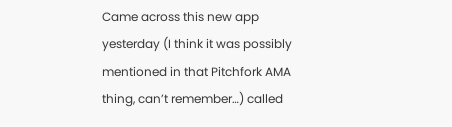Came across this new app yesterday (I think it was possibly mentioned in that Pitchfork AMA thing, can’t remember…) called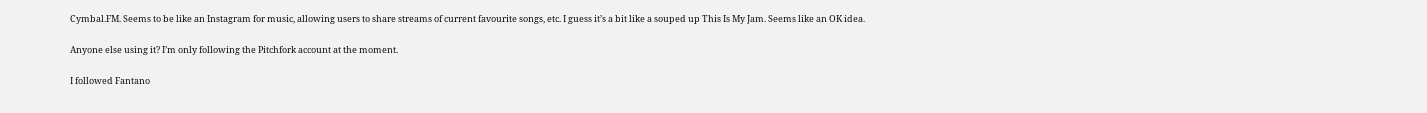Cymbal.FM. Seems to be like an Instagram for music, allowing users to share streams of current favourite songs, etc. I guess it’s a bit like a souped up This Is My Jam. Seems like an OK idea.

Anyone else using it? I’m only following the Pitchfork account at the moment.

I followed Fantano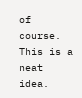of course. This is a neat idea.